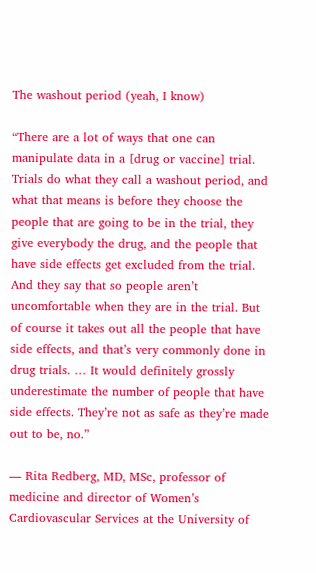The washout period (yeah, I know)

“There are a lot of ways that one can manipulate data in a [drug or vaccine] trial. Trials do what they call a washout period, and what that means is before they choose the people that are going to be in the trial, they give everybody the drug, and the people that have side effects get excluded from the trial. And they say that so people aren’t uncomfortable when they are in the trial. But of course it takes out all the people that have side effects, and that’s very commonly done in drug trials. … It would definitely grossly underestimate the number of people that have side effects. They’re not as safe as they’re made out to be, no.”

― Rita Redberg, MD, MSc, professor of medicine and director of Women’s Cardiovascular Services at the University of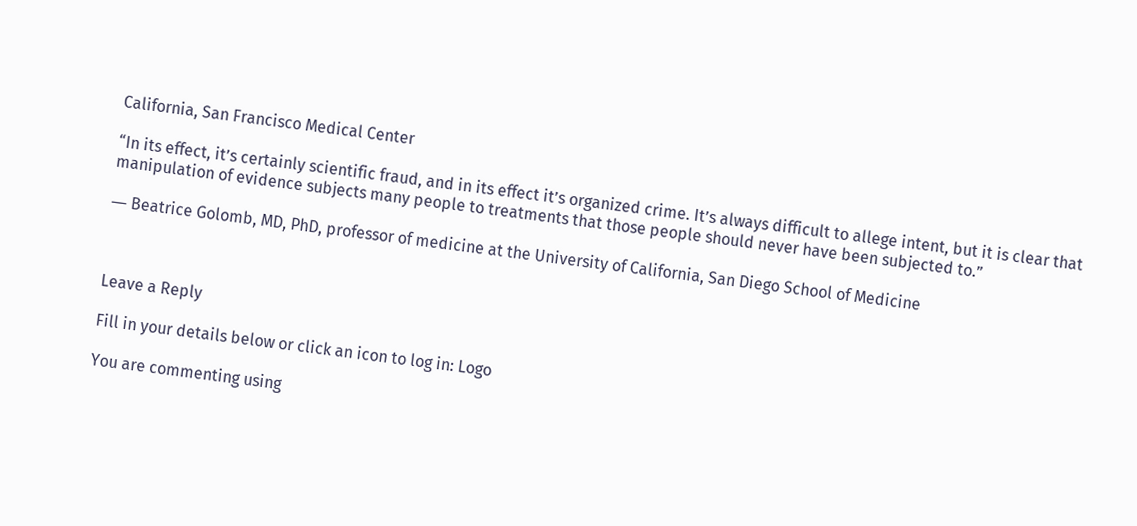California, San Francisco Medical Center

“In its effect, it’s certainly scientific fraud, and in its effect it’s organized crime. It’s always difficult to allege intent, but it is clear that manipulation of evidence subjects many people to treatments that those people should never have been subjected to.”

― Beatrice Golomb, MD, PhD, professor of medicine at the University of California, San Diego School of Medicine



Leave a Reply

Fill in your details below or click an icon to log in: Logo

You are commenting using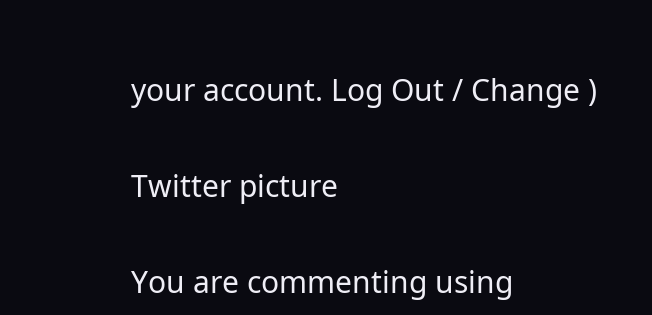your account. Log Out / Change )

Twitter picture

You are commenting using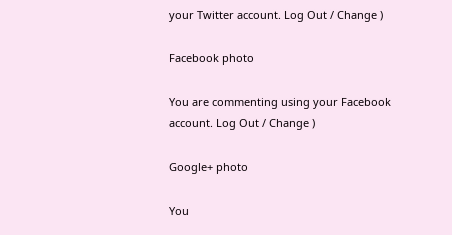your Twitter account. Log Out / Change )

Facebook photo

You are commenting using your Facebook account. Log Out / Change )

Google+ photo

You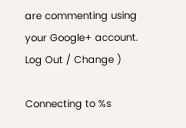are commenting using your Google+ account. Log Out / Change )

Connecting to %s